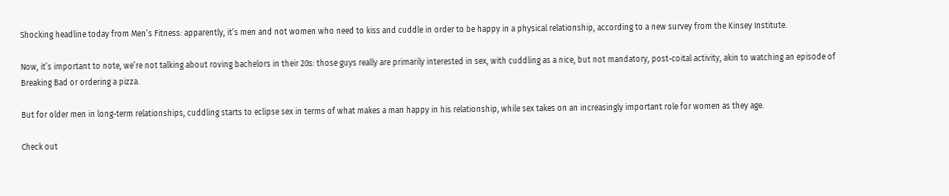Shocking headline today from Men’s Fitness: apparently, it’s men and not women who need to kiss and cuddle in order to be happy in a physical relationship, according to a new survey from the Kinsey Institute.

Now, it’s important to note, we’re not talking about roving bachelors in their 20s: those guys really are primarily interested in sex, with cuddling as a nice, but not mandatory, post-coital activity, akin to watching an episode of Breaking Bad or ordering a pizza.

But for older men in long-term relationships, cuddling starts to eclipse sex in terms of what makes a man happy in his relationship, while sex takes on an increasingly important role for women as they age.

Check out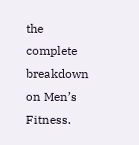the complete breakdown on Men’s Fitness.